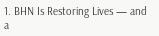1. BHN Is Restoring Lives — and a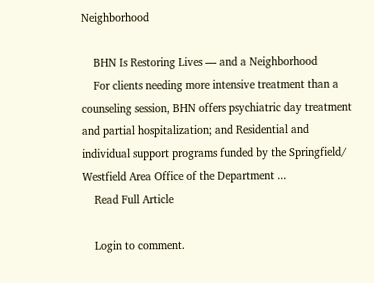Neighborhood

    BHN Is Restoring Lives — and a Neighborhood
    For clients needing more intensive treatment than a counseling session, BHN offers psychiatric day treatment and partial hospitalization; and Residential and individual support programs funded by the Springfield/ Westfield Area Office of the Department ...
    Read Full Article

    Login to comment.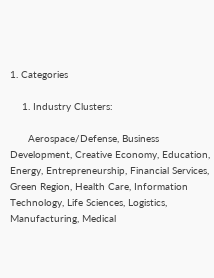1. Categories

    1. Industry Clusters:

      Aerospace/Defense, Business Development, Creative Economy, Education, Energy, Entrepreneurship, Financial Services, Green Region, Health Care, Information Technology, Life Sciences, Logistics, Manufacturing, Medical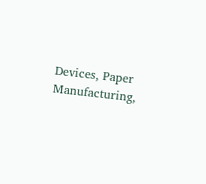Devices, Paper Manufacturing,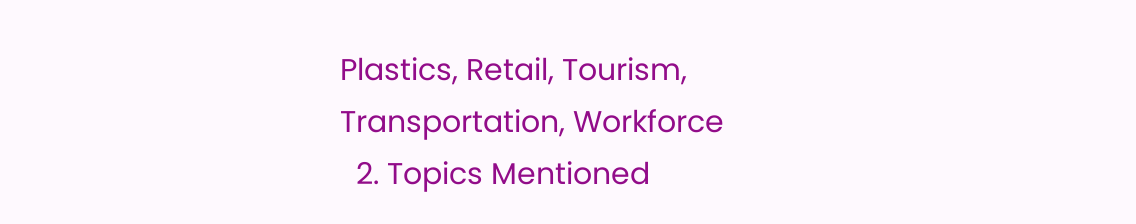Plastics, Retail, Tourism, Transportation, Workforce
  2. Topics Mentioned